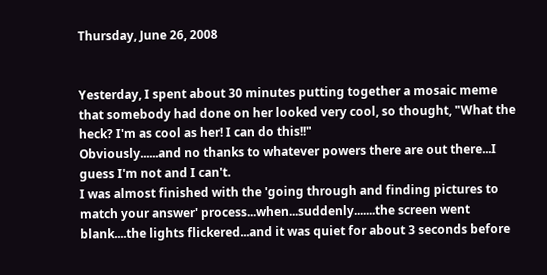Thursday, June 26, 2008


Yesterday, I spent about 30 minutes putting together a mosaic meme that somebody had done on her looked very cool, so thought, "What the heck? I'm as cool as her! I can do this!!"
Obviously......and no thanks to whatever powers there are out there...I guess I'm not and I can't.
I was almost finished with the 'going through and finding pictures to match your answer' process...when...suddenly.......the screen went blank....the lights flickered...and it was quiet for about 3 seconds before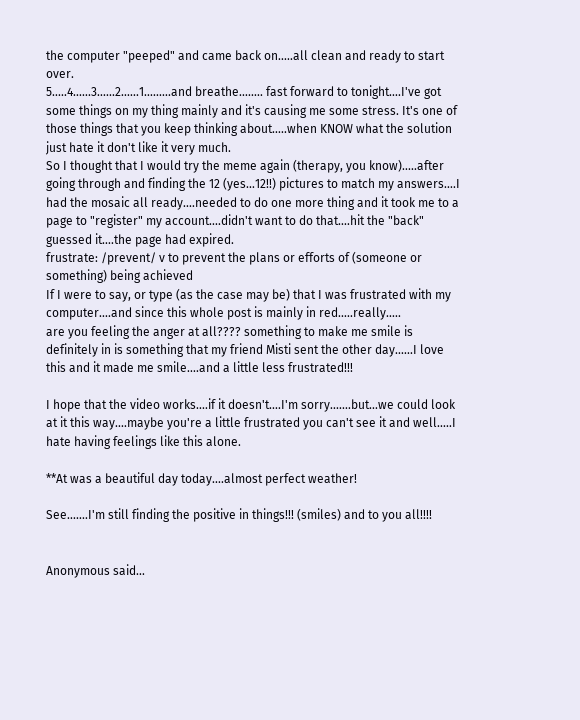the computer "peeped" and came back on.....all clean and ready to start over.
5.....4......3......2......1.........and breathe........ fast forward to tonight....I've got some things on my thing mainly and it's causing me some stress. It's one of those things that you keep thinking about.....when KNOW what the solution just hate it don't like it very much.
So I thought that I would try the meme again (therapy, you know).....after going through and finding the 12 (yes...12!!) pictures to match my answers....I had the mosaic all ready....needed to do one more thing and it took me to a page to "register" my account....didn't want to do that....hit the "back" guessed it....the page had expired.
frustrate: /prevent/ v to prevent the plans or efforts of (someone or something) being achieved
If I were to say, or type (as the case may be) that I was frustrated with my computer....and since this whole post is mainly in red.....really.....
are you feeling the anger at all???? something to make me smile is definitely in is something that my friend Misti sent the other day......I love this and it made me smile....and a little less frustrated!!!

I hope that the video works....if it doesn't....I'm sorry.......but...we could look at it this way....maybe you're a little frustrated you can't see it and well.....I hate having feelings like this alone.

**At was a beautiful day today....almost perfect weather!

See.......I'm still finding the positive in things!!! (smiles) and to you all!!!!


Anonymous said...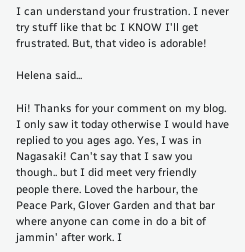I can understand your frustration. I never try stuff like that bc I KNOW I'll get frustrated. But, that video is adorable!

Helena said...

Hi! Thanks for your comment on my blog. I only saw it today otherwise I would have replied to you ages ago. Yes, I was in Nagasaki! Can't say that I saw you though.. but I did meet very friendly people there. Loved the harbour, the Peace Park, Glover Garden and that bar where anyone can come in do a bit of jammin' after work. I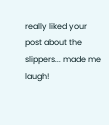really liked your post about the slippers... made me laugh!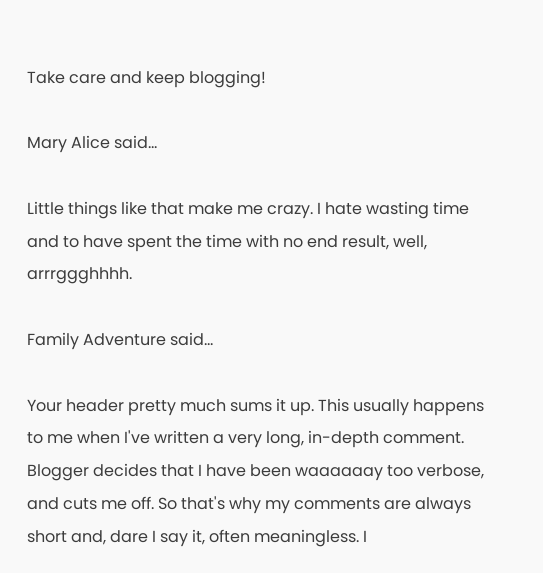Take care and keep blogging!

Mary Alice said...

Little things like that make me crazy. I hate wasting time and to have spent the time with no end result, well, arrrggghhhh.

Family Adventure said...

Your header pretty much sums it up. This usually happens to me when I've written a very long, in-depth comment. Blogger decides that I have been waaaaaay too verbose, and cuts me off. So that's why my comments are always short and, dare I say it, often meaningless. I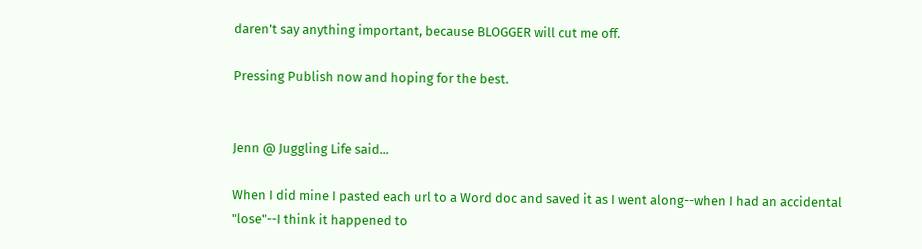daren't say anything important, because BLOGGER will cut me off.

Pressing Publish now and hoping for the best.


Jenn @ Juggling Life said...

When I did mine I pasted each url to a Word doc and saved it as I went along--when I had an accidental "lose"--I think it happened to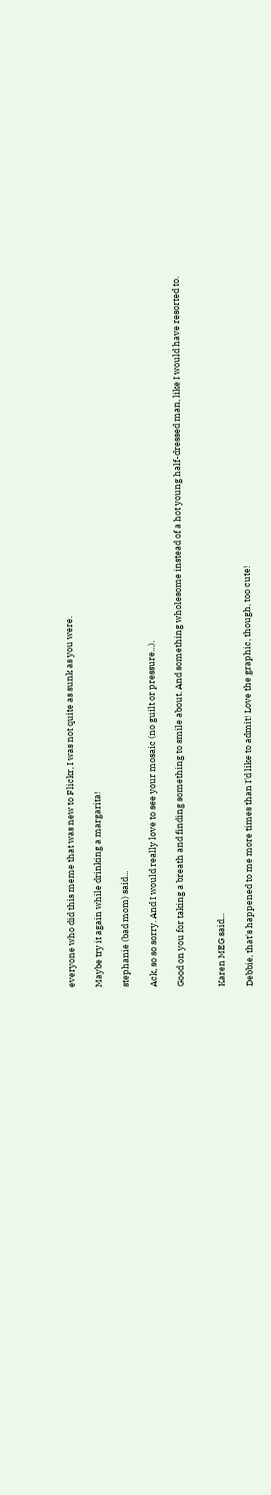everyone who did this meme that was new to Flickr, I was not quite as sunk as you were.

Maybe try it again while drinking a margarita!

stephanie (bad mom) said...

Ack, so so sorry. And I would really love to see your mosaic (no guilt or pressure...).

Good on you for taking a breath and finding something to smile about. And something wholesome instead of a hot young half-dressed man, like I would have resorted to.


Karen MEG said...

Debbie, that's happened to me more times than I'd like to admit! Love the graphic, though, too cute!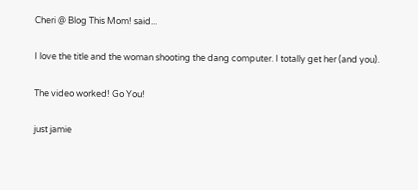Cheri @ Blog This Mom! said...

I love the title and the woman shooting the dang computer. I totally get her (and you).

The video worked! Go You!

just jamie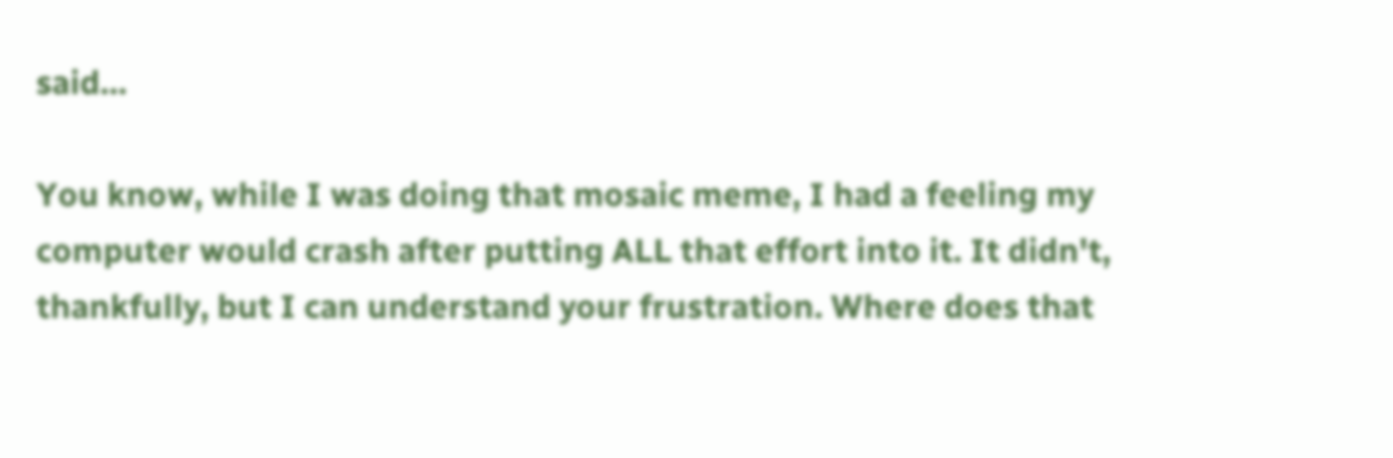said...

You know, while I was doing that mosaic meme, I had a feeling my computer would crash after putting ALL that effort into it. It didn't, thankfully, but I can understand your frustration. Where does that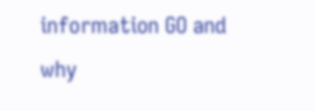information GO and why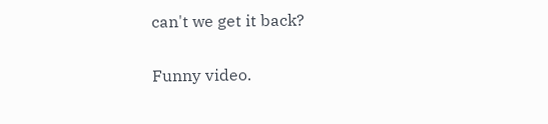can't we get it back?

Funny video.